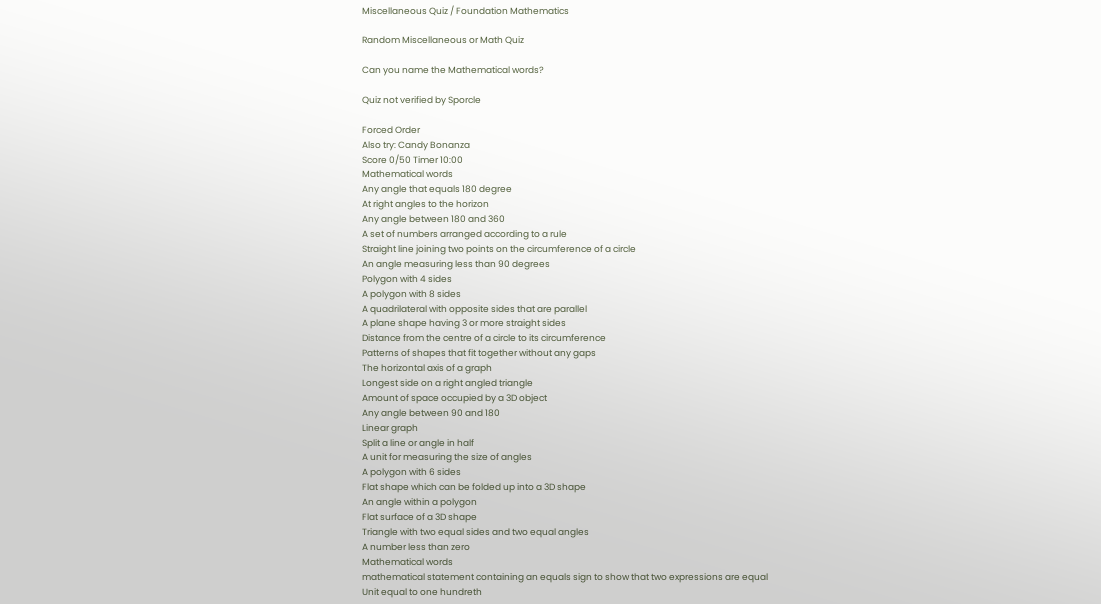Miscellaneous Quiz / Foundation Mathematics

Random Miscellaneous or Math Quiz

Can you name the Mathematical words?

Quiz not verified by Sporcle

Forced Order
Also try: Candy Bonanza
Score 0/50 Timer 10:00
Mathematical words
Any angle that equals 180 degree
At right angles to the horizon
Any angle between 180 and 360
A set of numbers arranged according to a rule
Straight line joining two points on the circumference of a circle
An angle measuring less than 90 degrees
Polygon with 4 sides
A polygon with 8 sides
A quadrilateral with opposite sides that are parallel
A plane shape having 3 or more straight sides
Distance from the centre of a circle to its circumference
Patterns of shapes that fit together without any gaps
The horizontal axis of a graph
Longest side on a right angled triangle
Amount of space occupied by a 3D object
Any angle between 90 and 180
Linear graph
Split a line or angle in half
A unit for measuring the size of angles
A polygon with 6 sides
Flat shape which can be folded up into a 3D shape
An angle within a polygon
Flat surface of a 3D shape
Triangle with two equal sides and two equal angles
A number less than zero
Mathematical words
mathematical statement containing an equals sign to show that two expressions are equal
Unit equal to one hundreth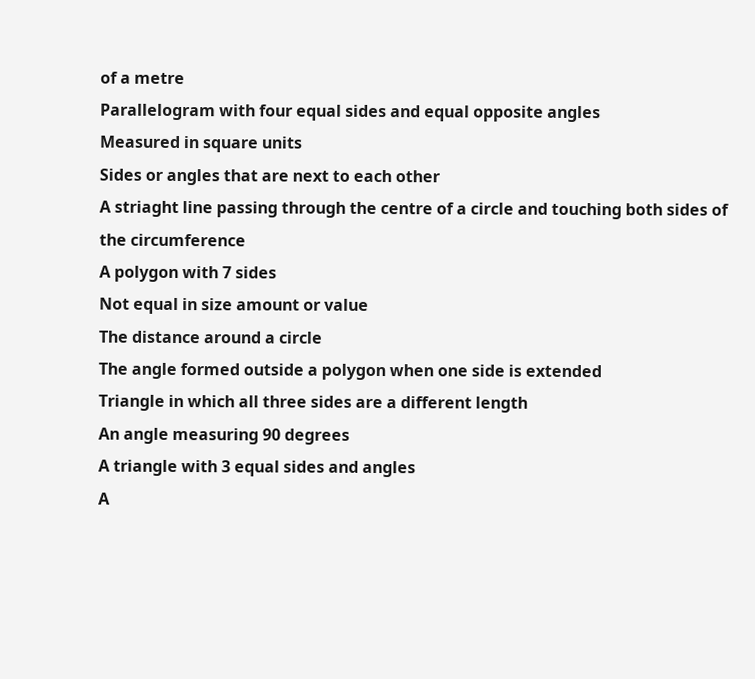of a metre
Parallelogram with four equal sides and equal opposite angles
Measured in square units
Sides or angles that are next to each other
A striaght line passing through the centre of a circle and touching both sides of the circumference
A polygon with 7 sides
Not equal in size amount or value
The distance around a circle
The angle formed outside a polygon when one side is extended
Triangle in which all three sides are a different length
An angle measuring 90 degrees
A triangle with 3 equal sides and angles
A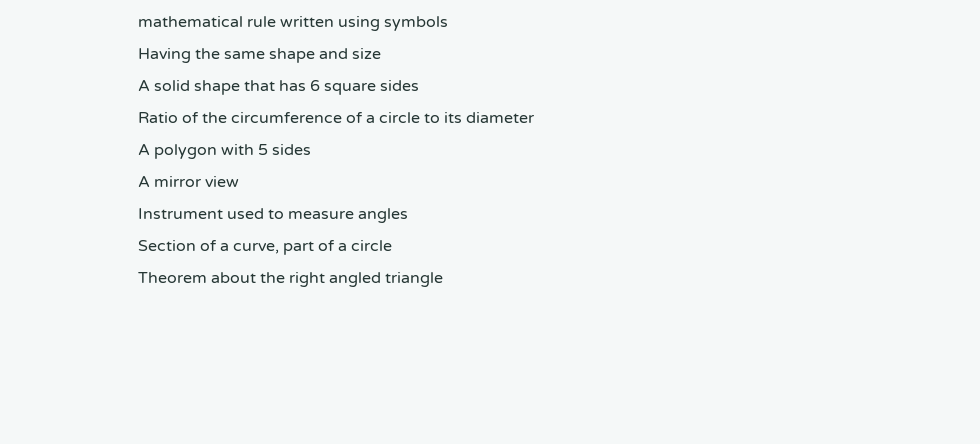mathematical rule written using symbols
Having the same shape and size
A solid shape that has 6 square sides
Ratio of the circumference of a circle to its diameter
A polygon with 5 sides
A mirror view
Instrument used to measure angles
Section of a curve, part of a circle
Theorem about the right angled triangle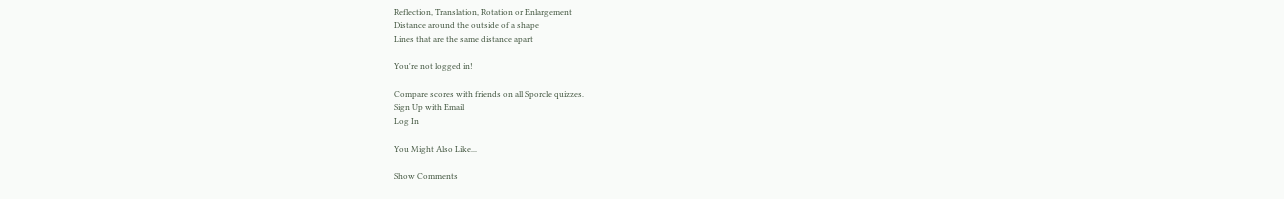Reflection, Translation, Rotation or Enlargement
Distance around the outside of a shape
Lines that are the same distance apart

You're not logged in!

Compare scores with friends on all Sporcle quizzes.
Sign Up with Email
Log In

You Might Also Like...

Show Comments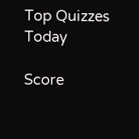Top Quizzes Today

Score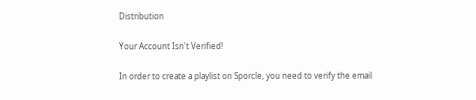Distribution

Your Account Isn't Verified!

In order to create a playlist on Sporcle, you need to verify the email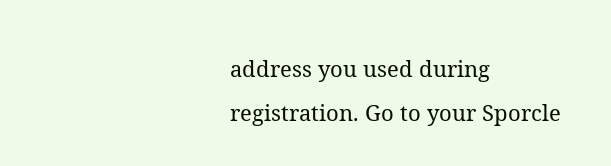address you used during registration. Go to your Sporcle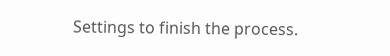Settings to finish the process.